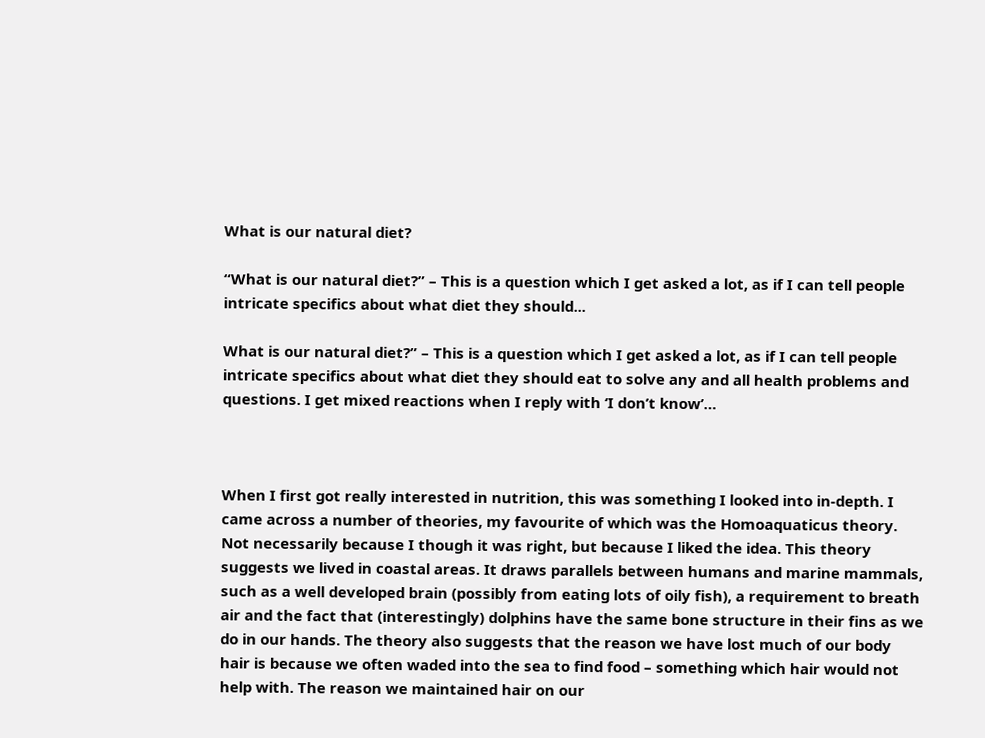What is our natural diet?

“What is our natural diet?” – This is a question which I get asked a lot, as if I can tell people intricate specifics about what diet they should...

What is our natural diet?” – This is a question which I get asked a lot, as if I can tell people intricate specifics about what diet they should eat to solve any and all health problems and questions. I get mixed reactions when I reply with ‘I don’t know’…



When I first got really interested in nutrition, this was something I looked into in-depth. I came across a number of theories, my favourite of which was the Homoaquaticus theory. Not necessarily because I though it was right, but because I liked the idea. This theory suggests we lived in coastal areas. It draws parallels between humans and marine mammals, such as a well developed brain (possibly from eating lots of oily fish), a requirement to breath air and the fact that (interestingly) dolphins have the same bone structure in their fins as we do in our hands. The theory also suggests that the reason we have lost much of our body hair is because we often waded into the sea to find food – something which hair would not help with. The reason we maintained hair on our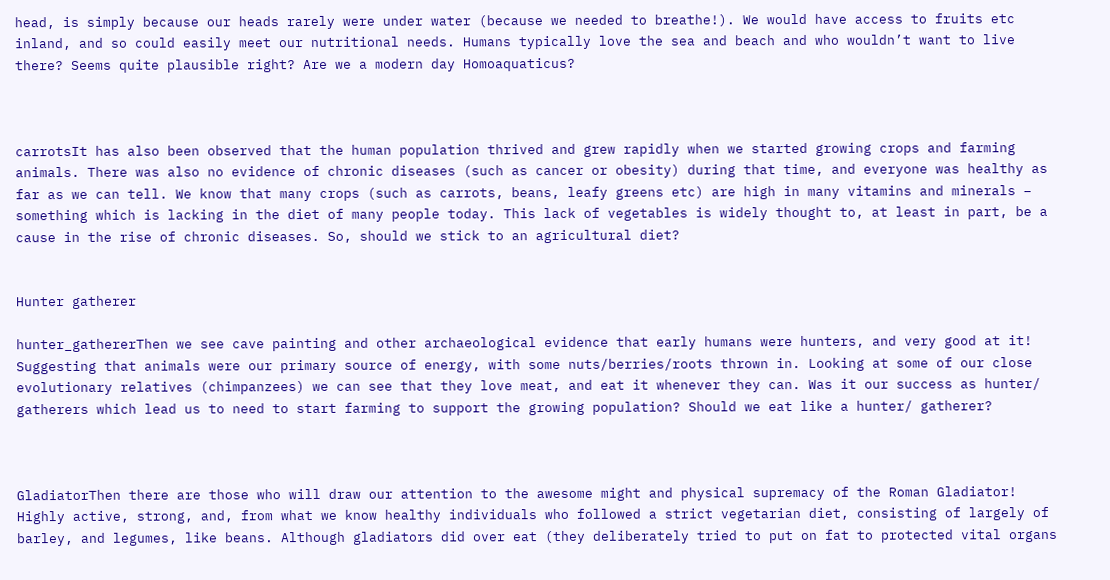head, is simply because our heads rarely were under water (because we needed to breathe!). We would have access to fruits etc inland, and so could easily meet our nutritional needs. Humans typically love the sea and beach and who wouldn’t want to live there? Seems quite plausible right? Are we a modern day Homoaquaticus?



carrotsIt has also been observed that the human population thrived and grew rapidly when we started growing crops and farming animals. There was also no evidence of chronic diseases (such as cancer or obesity) during that time, and everyone was healthy as far as we can tell. We know that many crops (such as carrots, beans, leafy greens etc) are high in many vitamins and minerals – something which is lacking in the diet of many people today. This lack of vegetables is widely thought to, at least in part, be a cause in the rise of chronic diseases. So, should we stick to an agricultural diet?


Hunter gatherer

hunter_gathererThen we see cave painting and other archaeological evidence that early humans were hunters, and very good at it! Suggesting that animals were our primary source of energy, with some nuts/berries/roots thrown in. Looking at some of our close evolutionary relatives (chimpanzees) we can see that they love meat, and eat it whenever they can. Was it our success as hunter/ gatherers which lead us to need to start farming to support the growing population? Should we eat like a hunter/ gatherer?



GladiatorThen there are those who will draw our attention to the awesome might and physical supremacy of the Roman Gladiator! Highly active, strong, and, from what we know healthy individuals who followed a strict vegetarian diet, consisting of largely of barley, and legumes, like beans. Although gladiators did over eat (they deliberately tried to put on fat to protected vital organs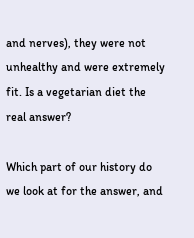and nerves), they were not unhealthy and were extremely fit. Is a vegetarian diet the real answer?

Which part of our history do we look at for the answer, and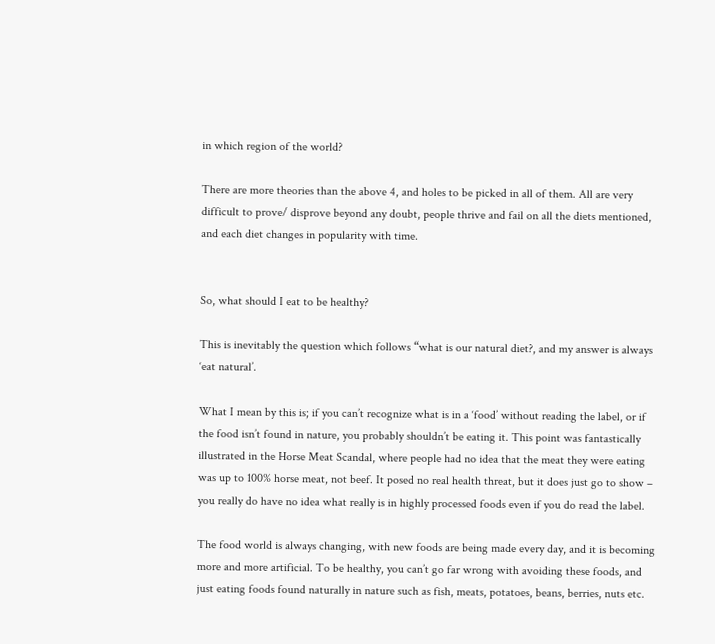in which region of the world?

There are more theories than the above 4, and holes to be picked in all of them. All are very difficult to prove/ disprove beyond any doubt, people thrive and fail on all the diets mentioned, and each diet changes in popularity with time.


So, what should I eat to be healthy?

This is inevitably the question which follows “what is our natural diet?, and my answer is always ‘eat natural’.

What I mean by this is; if you can’t recognize what is in a ‘food’ without reading the label, or if the food isn’t found in nature, you probably shouldn’t be eating it. This point was fantastically illustrated in the Horse Meat Scandal, where people had no idea that the meat they were eating was up to 100% horse meat, not beef. It posed no real health threat, but it does just go to show – you really do have no idea what really is in highly processed foods even if you do read the label.

The food world is always changing, with new foods are being made every day, and it is becoming more and more artificial. To be healthy, you can’t go far wrong with avoiding these foods, and just eating foods found naturally in nature such as fish, meats, potatoes, beans, berries, nuts etc.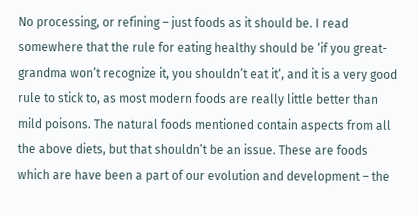No processing, or refining – just foods as it should be. I read somewhere that the rule for eating healthy should be ‘if you great-grandma won’t recognize it, you shouldn’t eat it‘, and it is a very good rule to stick to, as most modern foods are really little better than mild poisons. The natural foods mentioned contain aspects from all the above diets, but that shouldn’t be an issue. These are foods which are have been a part of our evolution and development – the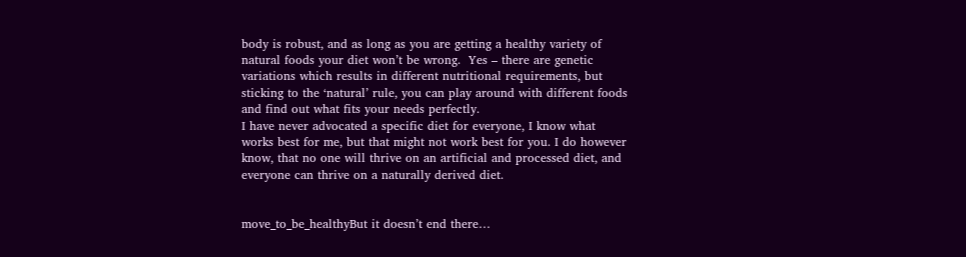body is robust, and as long as you are getting a healthy variety of natural foods your diet won’t be wrong.  Yes – there are genetic variations which results in different nutritional requirements, but sticking to the ‘natural’ rule, you can play around with different foods and find out what fits your needs perfectly.
I have never advocated a specific diet for everyone, I know what works best for me, but that might not work best for you. I do however know, that no one will thrive on an artificial and processed diet, and everyone can thrive on a naturally derived diet.


move_to_be_healthyBut it doesn’t end there…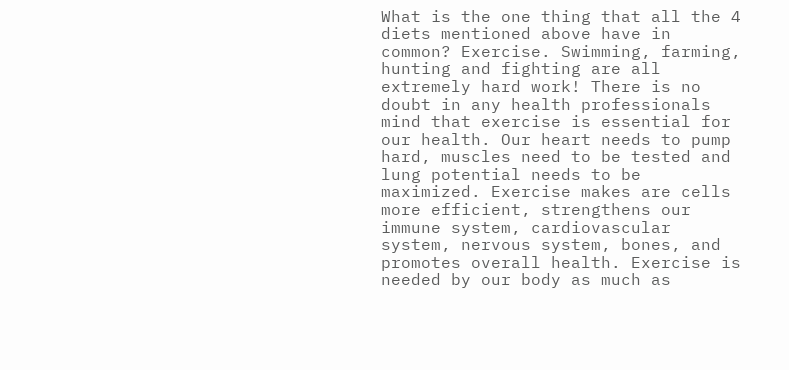What is the one thing that all the 4 diets mentioned above have in common? Exercise. Swimming, farming, hunting and fighting are all extremely hard work! There is no doubt in any health professionals mind that exercise is essential for our health. Our heart needs to pump hard, muscles need to be tested and lung potential needs to be maximized. Exercise makes are cells more efficient, strengthens our immune system, cardiovascular system, nervous system, bones, and promotes overall health. Exercise is needed by our body as much as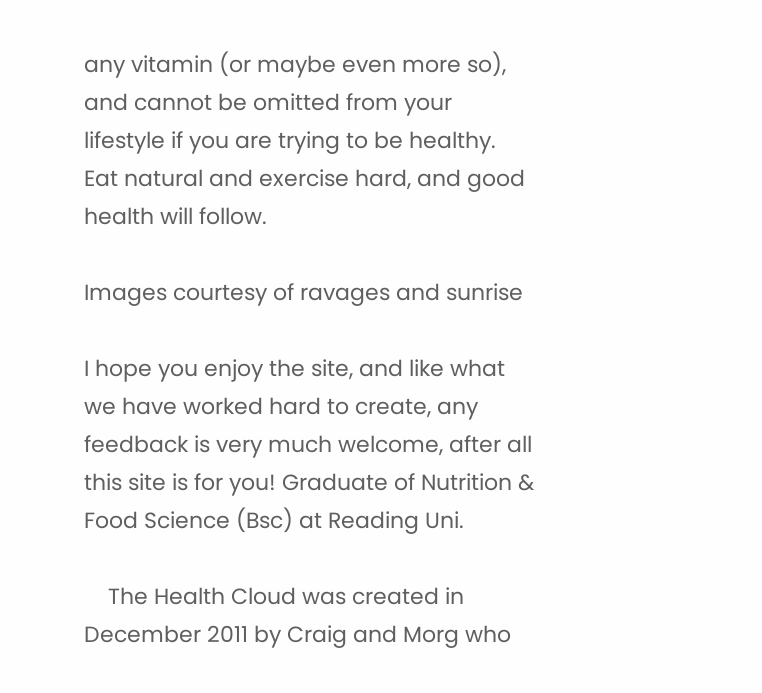any vitamin (or maybe even more so), and cannot be omitted from your lifestyle if you are trying to be healthy. Eat natural and exercise hard, and good health will follow.

Images courtesy of ravages and sunrise

I hope you enjoy the site, and like what we have worked hard to create, any feedback is very much welcome, after all this site is for you! Graduate of Nutrition & Food Science (Bsc) at Reading Uni.

    The Health Cloud was created in December 2011 by Craig and Morg who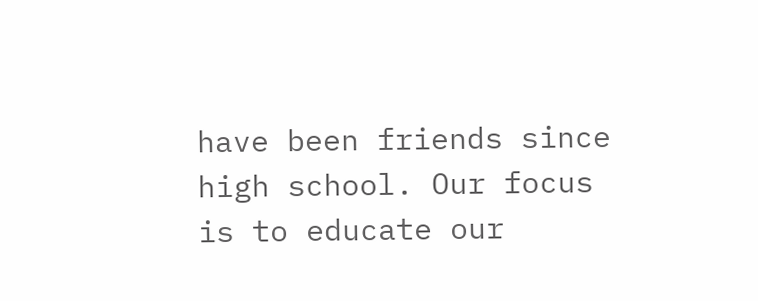have been friends since high school. Our focus is to educate our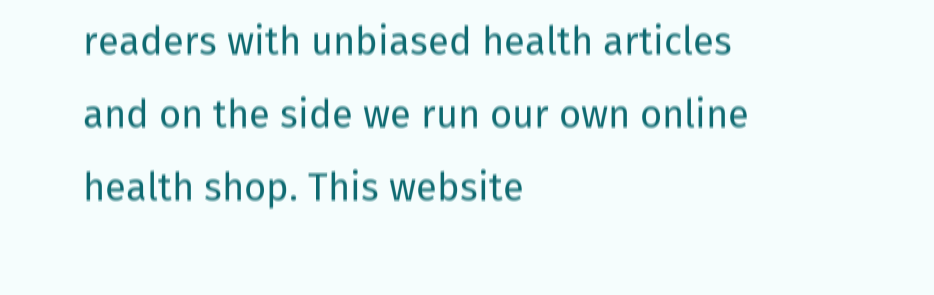readers with unbiased health articles and on the side we run our own online health shop. This website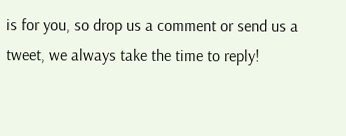is for you, so drop us a comment or send us a tweet, we always take the time to reply!